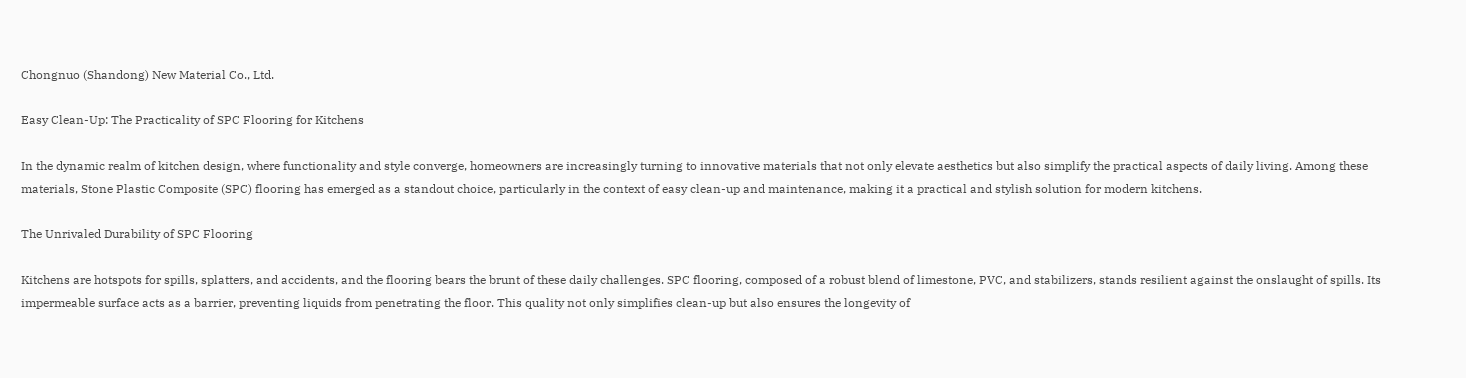Chongnuo (Shandong) New Material Co., Ltd.

Easy Clean-Up: The Practicality of SPC Flooring for Kitchens

In the dynamic realm of kitchen design, where functionality and style converge, homeowners are increasingly turning to innovative materials that not only elevate aesthetics but also simplify the practical aspects of daily living. Among these materials, Stone Plastic Composite (SPC) flooring has emerged as a standout choice, particularly in the context of easy clean-up and maintenance, making it a practical and stylish solution for modern kitchens.

The Unrivaled Durability of SPC Flooring

Kitchens are hotspots for spills, splatters, and accidents, and the flooring bears the brunt of these daily challenges. SPC flooring, composed of a robust blend of limestone, PVC, and stabilizers, stands resilient against the onslaught of spills. Its impermeable surface acts as a barrier, preventing liquids from penetrating the floor. This quality not only simplifies clean-up but also ensures the longevity of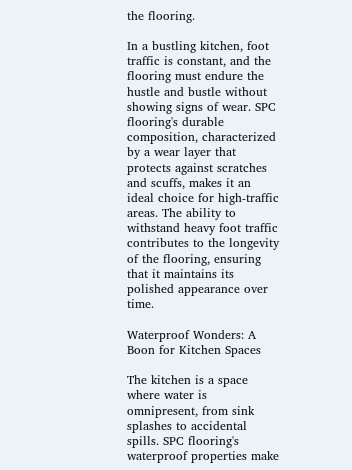the flooring.

In a bustling kitchen, foot traffic is constant, and the flooring must endure the hustle and bustle without showing signs of wear. SPC flooring's durable composition, characterized by a wear layer that protects against scratches and scuffs, makes it an ideal choice for high-traffic areas. The ability to withstand heavy foot traffic contributes to the longevity of the flooring, ensuring that it maintains its polished appearance over time.

Waterproof Wonders: A Boon for Kitchen Spaces

The kitchen is a space where water is omnipresent, from sink splashes to accidental spills. SPC flooring's waterproof properties make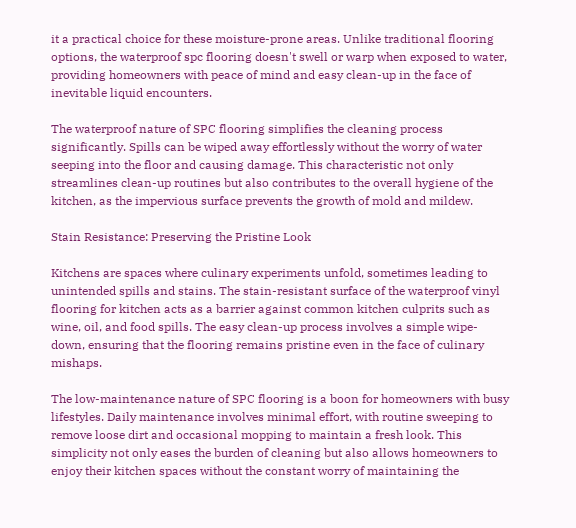it a practical choice for these moisture-prone areas. Unlike traditional flooring options, the waterproof spc flooring doesn't swell or warp when exposed to water, providing homeowners with peace of mind and easy clean-up in the face of inevitable liquid encounters.

The waterproof nature of SPC flooring simplifies the cleaning process significantly. Spills can be wiped away effortlessly without the worry of water seeping into the floor and causing damage. This characteristic not only streamlines clean-up routines but also contributes to the overall hygiene of the kitchen, as the impervious surface prevents the growth of mold and mildew.

Stain Resistance: Preserving the Pristine Look

Kitchens are spaces where culinary experiments unfold, sometimes leading to unintended spills and stains. The stain-resistant surface of the waterproof vinyl flooring for kitchen acts as a barrier against common kitchen culprits such as wine, oil, and food spills. The easy clean-up process involves a simple wipe-down, ensuring that the flooring remains pristine even in the face of culinary mishaps.

The low-maintenance nature of SPC flooring is a boon for homeowners with busy lifestyles. Daily maintenance involves minimal effort, with routine sweeping to remove loose dirt and occasional mopping to maintain a fresh look. This simplicity not only eases the burden of cleaning but also allows homeowners to enjoy their kitchen spaces without the constant worry of maintaining the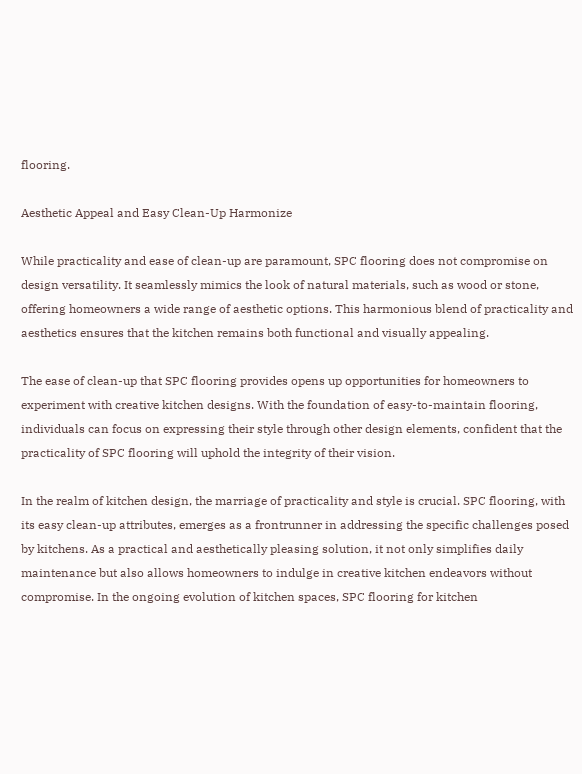flooring.

Aesthetic Appeal and Easy Clean-Up Harmonize

While practicality and ease of clean-up are paramount, SPC flooring does not compromise on design versatility. It seamlessly mimics the look of natural materials, such as wood or stone, offering homeowners a wide range of aesthetic options. This harmonious blend of practicality and aesthetics ensures that the kitchen remains both functional and visually appealing.

The ease of clean-up that SPC flooring provides opens up opportunities for homeowners to experiment with creative kitchen designs. With the foundation of easy-to-maintain flooring, individuals can focus on expressing their style through other design elements, confident that the practicality of SPC flooring will uphold the integrity of their vision.

In the realm of kitchen design, the marriage of practicality and style is crucial. SPC flooring, with its easy clean-up attributes, emerges as a frontrunner in addressing the specific challenges posed by kitchens. As a practical and aesthetically pleasing solution, it not only simplifies daily maintenance but also allows homeowners to indulge in creative kitchen endeavors without compromise. In the ongoing evolution of kitchen spaces, SPC flooring for kitchen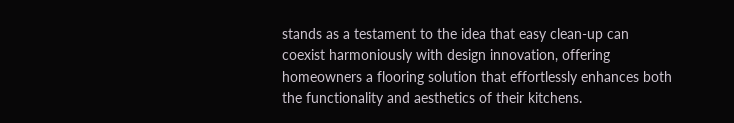stands as a testament to the idea that easy clean-up can coexist harmoniously with design innovation, offering homeowners a flooring solution that effortlessly enhances both the functionality and aesthetics of their kitchens.